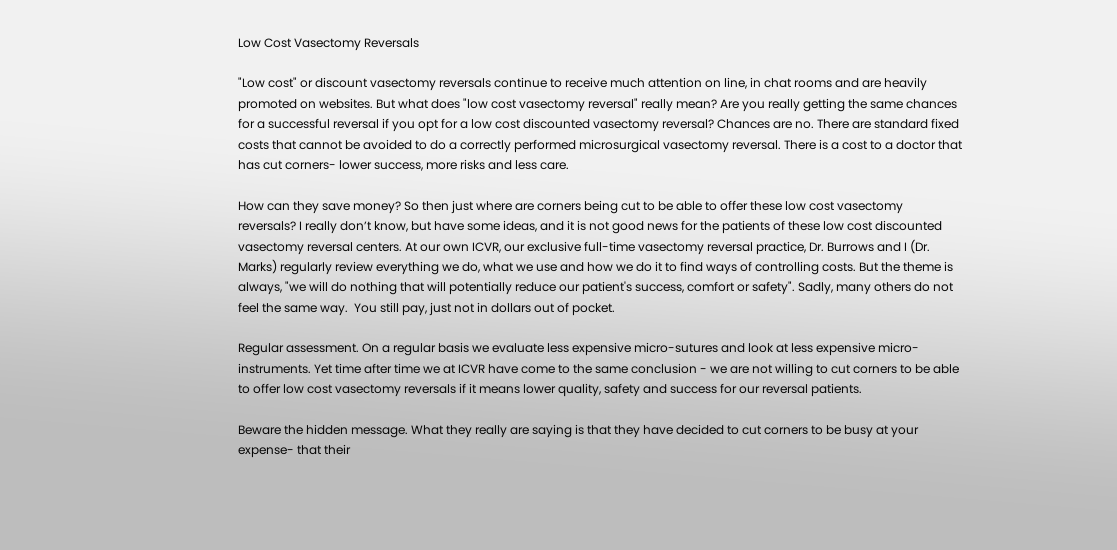Low Cost Vasectomy Reversals

"Low cost" or discount vasectomy reversals continue to receive much attention on line, in chat rooms and are heavily promoted on websites. But what does "low cost vasectomy reversal" really mean? Are you really getting the same chances for a successful reversal if you opt for a low cost discounted vasectomy reversal? Chances are no. There are standard fixed costs that cannot be avoided to do a correctly performed microsurgical vasectomy reversal. There is a cost to a doctor that has cut corners- lower success, more risks and less care.

How can they save money? So then just where are corners being cut to be able to offer these low cost vasectomy reversals? I really don’t know, but have some ideas, and it is not good news for the patients of these low cost discounted vasectomy reversal centers. At our own ICVR, our exclusive full-time vasectomy reversal practice, Dr. Burrows and I (Dr. Marks) regularly review everything we do, what we use and how we do it to find ways of controlling costs. But the theme is always, "we will do nothing that will potentially reduce our patient's success, comfort or safety". Sadly, many others do not feel the same way.  You still pay, just not in dollars out of pocket.

Regular assessment. On a regular basis we evaluate less expensive micro-sutures and look at less expensive micro-instruments. Yet time after time we at ICVR have come to the same conclusion - we are not willing to cut corners to be able to offer low cost vasectomy reversals if it means lower quality, safety and success for our reversal patients.

Beware the hidden message. What they really are saying is that they have decided to cut corners to be busy at your expense- that their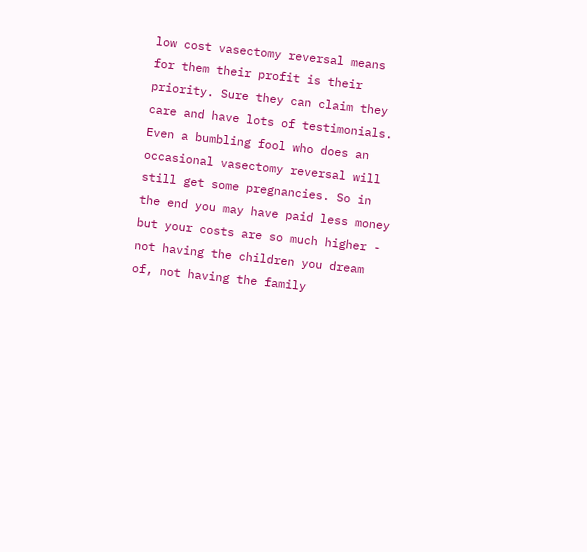low cost vasectomy reversal means for them their profit is their priority. Sure they can claim they care and have lots of testimonials. Even a bumbling fool who does an occasional vasectomy reversal will still get some pregnancies. So in the end you may have paid less money but your costs are so much higher - not having the children you dream of, not having the family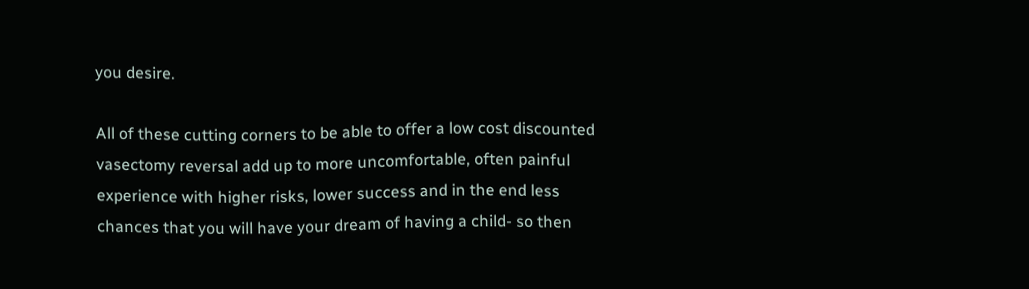you desire.

All of these cutting corners to be able to offer a low cost discounted vasectomy reversal add up to more uncomfortable, often painful experience with higher risks, lower success and in the end less chances that you will have your dream of having a child- so then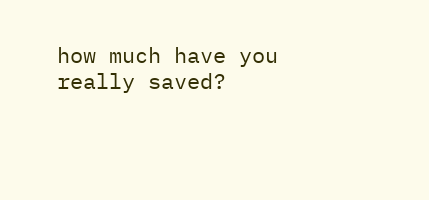how much have you really saved?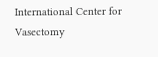International Center for Vasectomy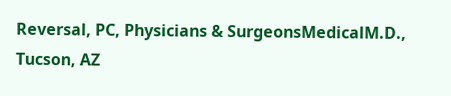Reversal, PC, Physicians & SurgeonsMedicalM.D., Tucson, AZ